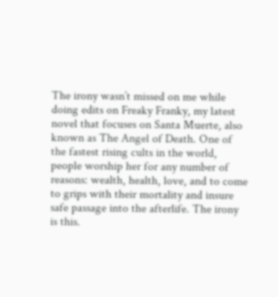The irony wasn’t missed on me while doing edits on Freaky Franky, my latest novel that focuses on Santa Muerte, also known as The Angel of Death. One of the fastest rising cults in the world, people worship her for any number of reasons: wealth, health, love, and to come to grips with their mortality and insure safe passage into the afterlife. The irony is this.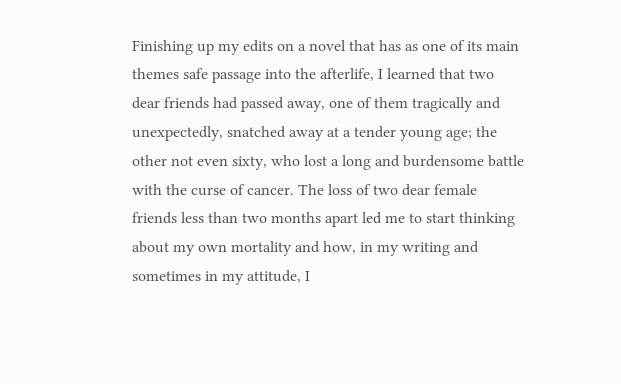Finishing up my edits on a novel that has as one of its main themes safe passage into the afterlife, I learned that two dear friends had passed away, one of them tragically and unexpectedly, snatched away at a tender young age; the other not even sixty, who lost a long and burdensome battle with the curse of cancer. The loss of two dear female friends less than two months apart led me to start thinking about my own mortality and how, in my writing and sometimes in my attitude, I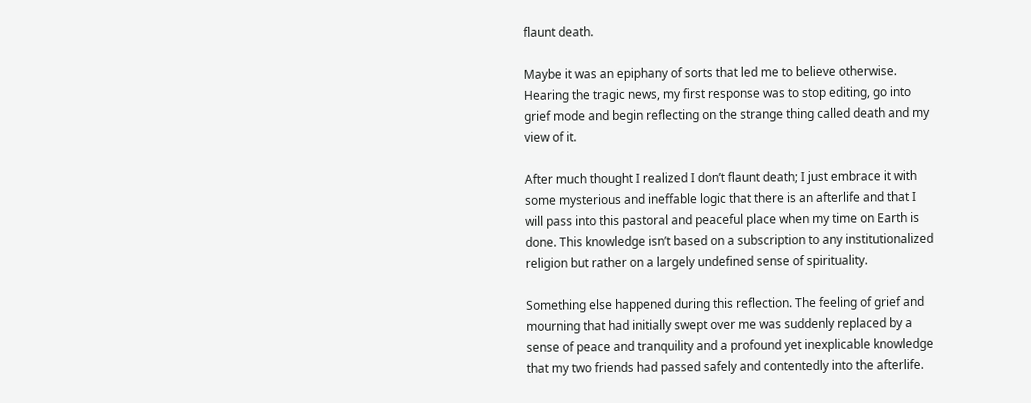flaunt death.

Maybe it was an epiphany of sorts that led me to believe otherwise. Hearing the tragic news, my first response was to stop editing, go into grief mode and begin reflecting on the strange thing called death and my view of it.

After much thought I realized I don’t flaunt death; I just embrace it with some mysterious and ineffable logic that there is an afterlife and that I will pass into this pastoral and peaceful place when my time on Earth is done. This knowledge isn’t based on a subscription to any institutionalized religion but rather on a largely undefined sense of spirituality.

Something else happened during this reflection. The feeling of grief and mourning that had initially swept over me was suddenly replaced by a sense of peace and tranquility and a profound yet inexplicable knowledge that my two friends had passed safely and contentedly into the afterlife.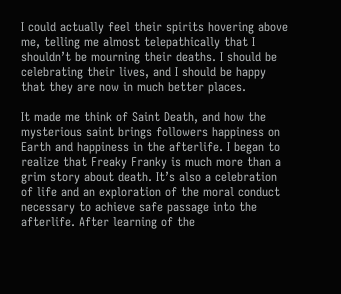I could actually feel their spirits hovering above me, telling me almost telepathically that I shouldn’t be mourning their deaths. I should be celebrating their lives, and I should be happy that they are now in much better places.

It made me think of Saint Death, and how the mysterious saint brings followers happiness on Earth and happiness in the afterlife. I began to realize that Freaky Franky is much more than a grim story about death. It’s also a celebration of life and an exploration of the moral conduct necessary to achieve safe passage into the afterlife. After learning of the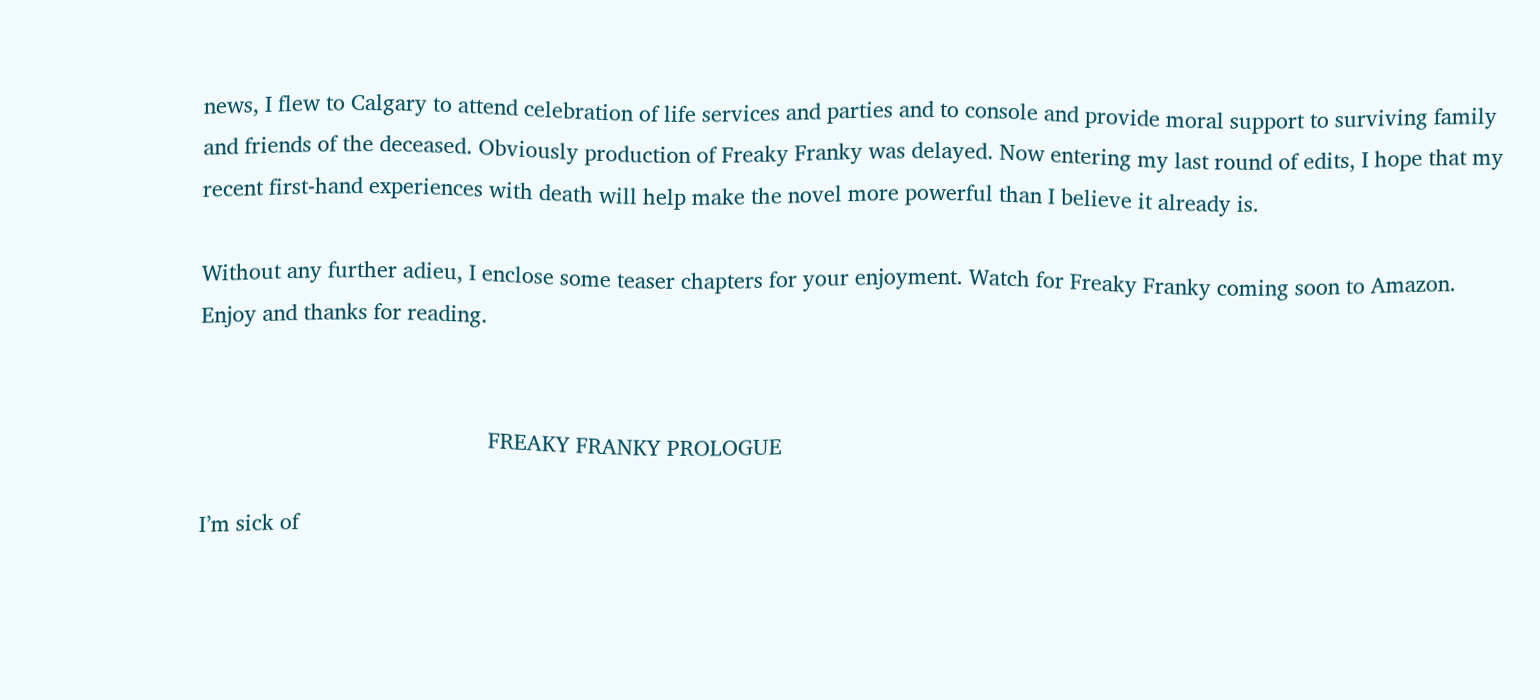news, I flew to Calgary to attend celebration of life services and parties and to console and provide moral support to surviving family and friends of the deceased. Obviously production of Freaky Franky was delayed. Now entering my last round of edits, I hope that my recent first-hand experiences with death will help make the novel more powerful than I believe it already is.

Without any further adieu, I enclose some teaser chapters for your enjoyment. Watch for Freaky Franky coming soon to Amazon. Enjoy and thanks for reading.


                                                FREAKY FRANKY PROLOGUE

I’m sick of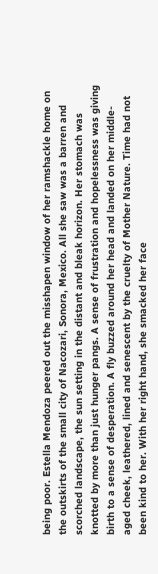being poor. Estella Mendoza peered out the misshapen window of her ramshackle home on the outskirts of the small city of Nacozari, Sonora, Mexico. All she saw was a barren and scorched landscape, the sun setting in the distant and bleak horizon. Her stomach was knotted by more than just hunger pangs. A sense of frustration and hopelessness was giving birth to a sense of desperation. A fly buzzed around her head and landed on her middle-aged cheek, leathered, lined and senescent by the cruelty of Mother Nature. Time had not been kind to her. With her right hand, she smacked her face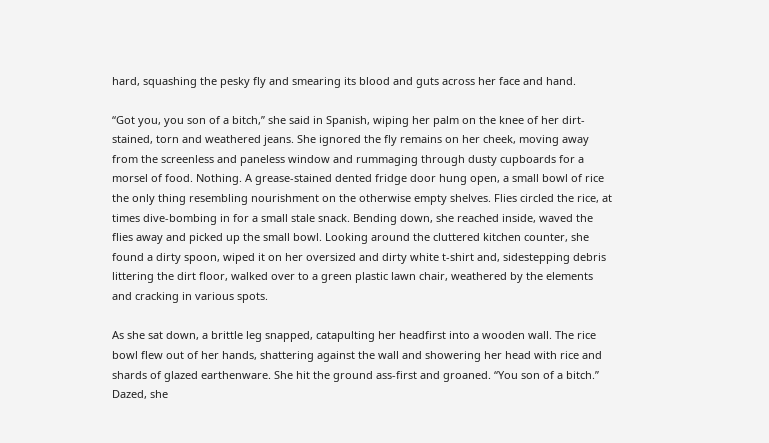hard, squashing the pesky fly and smearing its blood and guts across her face and hand.

“Got you, you son of a bitch,” she said in Spanish, wiping her palm on the knee of her dirt-stained, torn and weathered jeans. She ignored the fly remains on her cheek, moving away from the screenless and paneless window and rummaging through dusty cupboards for a morsel of food. Nothing. A grease-stained dented fridge door hung open, a small bowl of rice the only thing resembling nourishment on the otherwise empty shelves. Flies circled the rice, at times dive-bombing in for a small stale snack. Bending down, she reached inside, waved the flies away and picked up the small bowl. Looking around the cluttered kitchen counter, she found a dirty spoon, wiped it on her oversized and dirty white t-shirt and, sidestepping debris littering the dirt floor, walked over to a green plastic lawn chair, weathered by the elements and cracking in various spots.

As she sat down, a brittle leg snapped, catapulting her headfirst into a wooden wall. The rice bowl flew out of her hands, shattering against the wall and showering her head with rice and shards of glazed earthenware. She hit the ground ass-first and groaned. “You son of a bitch.” Dazed, she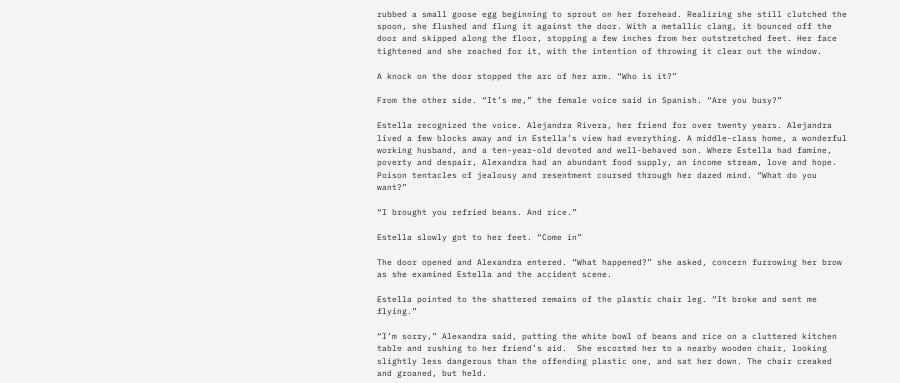rubbed a small goose egg beginning to sprout on her forehead. Realizing she still clutched the spoon, she flushed and flung it against the door. With a metallic clang, it bounced off the door and skipped along the floor, stopping a few inches from her outstretched feet. Her face tightened and she reached for it, with the intention of throwing it clear out the window.

A knock on the door stopped the arc of her arm. “Who is it?”

From the other side. “It’s me,” the female voice said in Spanish. “Are you busy?”

Estella recognized the voice. Alejandra Rivera, her friend for over twenty years. Alejandra lived a few blocks away and in Estella’s view had everything. A middle-class home, a wonderful working husband, and a ten-year-old devoted and well-behaved son. Where Estella had famine, poverty and despair, Alexandra had an abundant food supply, an income stream, love and hope. Poison tentacles of jealousy and resentment coursed through her dazed mind. “What do you want?”

“I brought you refried beans. And rice.”

Estella slowly got to her feet. “Come in”

The door opened and Alexandra entered. “What happened?” she asked, concern furrowing her brow as she examined Estella and the accident scene.

Estella pointed to the shattered remains of the plastic chair leg. “It broke and sent me flying.”

“I’m sorry,” Alexandra said, putting the white bowl of beans and rice on a cluttered kitchen table and rushing to her friend’s aid.  She escorted her to a nearby wooden chair, looking slightly less dangerous than the offending plastic one, and sat her down. The chair creaked and groaned, but held.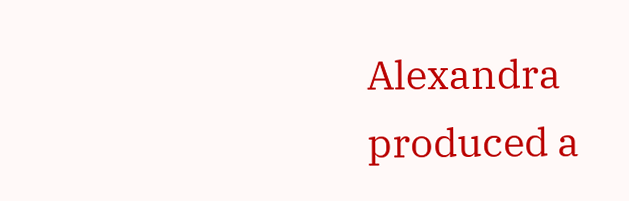Alexandra produced a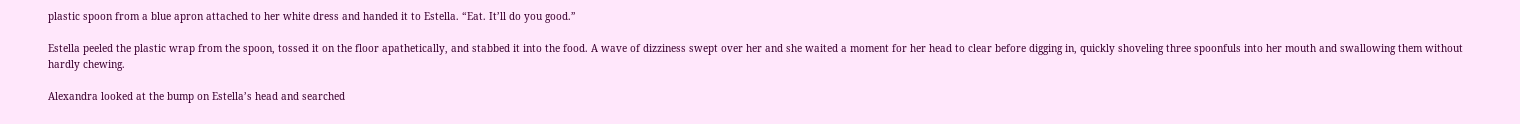plastic spoon from a blue apron attached to her white dress and handed it to Estella. “Eat. It’ll do you good.”

Estella peeled the plastic wrap from the spoon, tossed it on the floor apathetically, and stabbed it into the food. A wave of dizziness swept over her and she waited a moment for her head to clear before digging in, quickly shoveling three spoonfuls into her mouth and swallowing them without hardly chewing.

Alexandra looked at the bump on Estella’s head and searched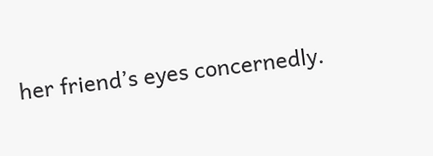her friend’s eyes concernedly.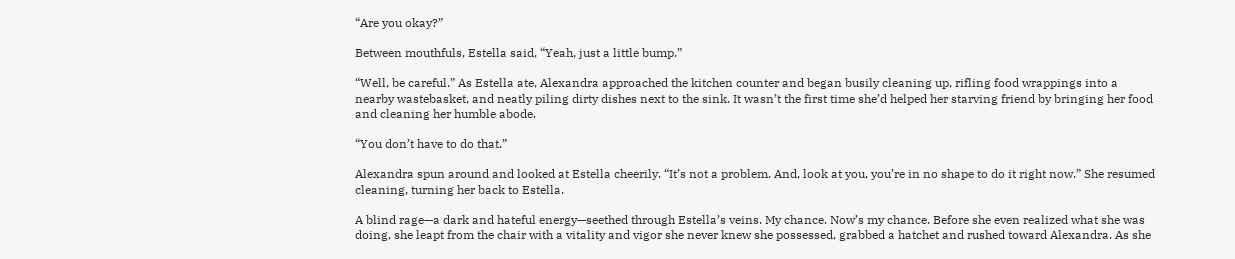“Are you okay?”

Between mouthfuls, Estella said, “Yeah, just a little bump.”

“Well, be careful.” As Estella ate, Alexandra approached the kitchen counter and began busily cleaning up, rifling food wrappings into a nearby wastebasket, and neatly piling dirty dishes next to the sink. It wasn’t the first time she’d helped her starving friend by bringing her food and cleaning her humble abode.

“You don’t have to do that.”

Alexandra spun around and looked at Estella cheerily. “It’s not a problem. And, look at you, you’re in no shape to do it right now.” She resumed cleaning, turning her back to Estella.

A blind rage—a dark and hateful energy—seethed through Estella’s veins. My chance. Now’s my chance. Before she even realized what she was doing, she leapt from the chair with a vitality and vigor she never knew she possessed, grabbed a hatchet and rushed toward Alexandra. As she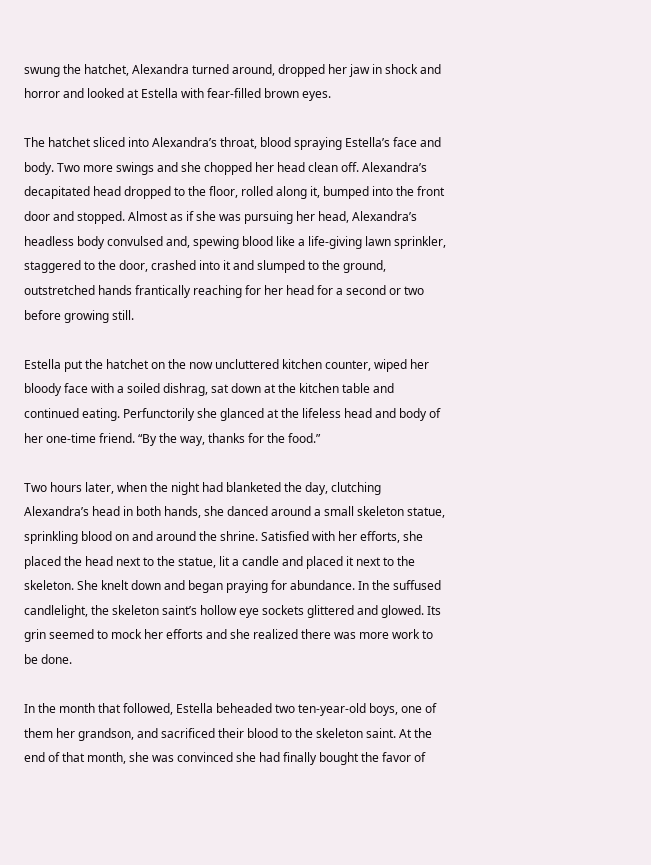swung the hatchet, Alexandra turned around, dropped her jaw in shock and horror and looked at Estella with fear-filled brown eyes.

The hatchet sliced into Alexandra’s throat, blood spraying Estella’s face and body. Two more swings and she chopped her head clean off. Alexandra’s decapitated head dropped to the floor, rolled along it, bumped into the front door and stopped. Almost as if she was pursuing her head, Alexandra’s headless body convulsed and, spewing blood like a life-giving lawn sprinkler, staggered to the door, crashed into it and slumped to the ground, outstretched hands frantically reaching for her head for a second or two before growing still.

Estella put the hatchet on the now uncluttered kitchen counter, wiped her bloody face with a soiled dishrag, sat down at the kitchen table and continued eating. Perfunctorily she glanced at the lifeless head and body of her one-time friend. “By the way, thanks for the food.”

Two hours later, when the night had blanketed the day, clutching Alexandra’s head in both hands, she danced around a small skeleton statue, sprinkling blood on and around the shrine. Satisfied with her efforts, she placed the head next to the statue, lit a candle and placed it next to the skeleton. She knelt down and began praying for abundance. In the suffused candlelight, the skeleton saint’s hollow eye sockets glittered and glowed. Its grin seemed to mock her efforts and she realized there was more work to be done.

In the month that followed, Estella beheaded two ten-year-old boys, one of them her grandson, and sacrificed their blood to the skeleton saint. At the end of that month, she was convinced she had finally bought the favor of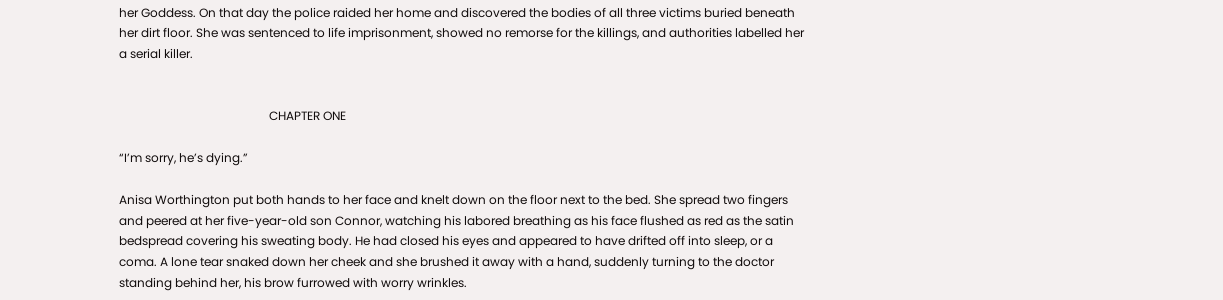her Goddess. On that day the police raided her home and discovered the bodies of all three victims buried beneath her dirt floor. She was sentenced to life imprisonment, showed no remorse for the killings, and authorities labelled her a serial killer.


                                                  CHAPTER ONE

“I’m sorry, he’s dying.”

Anisa Worthington put both hands to her face and knelt down on the floor next to the bed. She spread two fingers and peered at her five-year-old son Connor, watching his labored breathing as his face flushed as red as the satin bedspread covering his sweating body. He had closed his eyes and appeared to have drifted off into sleep, or a coma. A lone tear snaked down her cheek and she brushed it away with a hand, suddenly turning to the doctor standing behind her, his brow furrowed with worry wrinkles.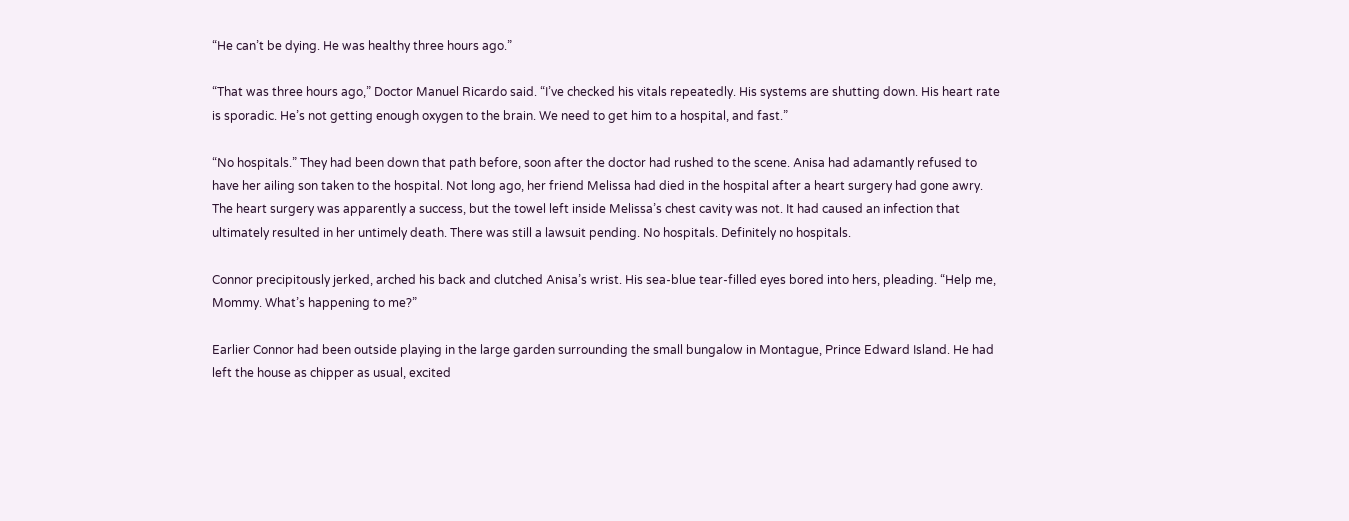“He can’t be dying. He was healthy three hours ago.”

“That was three hours ago,” Doctor Manuel Ricardo said. “I’ve checked his vitals repeatedly. His systems are shutting down. His heart rate is sporadic. He’s not getting enough oxygen to the brain. We need to get him to a hospital, and fast.”

“No hospitals.” They had been down that path before, soon after the doctor had rushed to the scene. Anisa had adamantly refused to have her ailing son taken to the hospital. Not long ago, her friend Melissa had died in the hospital after a heart surgery had gone awry. The heart surgery was apparently a success, but the towel left inside Melissa’s chest cavity was not. It had caused an infection that ultimately resulted in her untimely death. There was still a lawsuit pending. No hospitals. Definitely no hospitals.

Connor precipitously jerked, arched his back and clutched Anisa’s wrist. His sea-blue tear-filled eyes bored into hers, pleading. “Help me, Mommy. What’s happening to me?”

Earlier Connor had been outside playing in the large garden surrounding the small bungalow in Montague, Prince Edward Island. He had left the house as chipper as usual, excited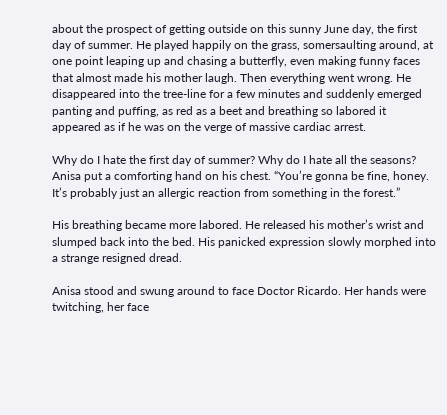about the prospect of getting outside on this sunny June day, the first day of summer. He played happily on the grass, somersaulting around, at one point leaping up and chasing a butterfly, even making funny faces that almost made his mother laugh. Then everything went wrong. He disappeared into the tree-line for a few minutes and suddenly emerged panting and puffing, as red as a beet and breathing so labored it appeared as if he was on the verge of massive cardiac arrest.

Why do I hate the first day of summer? Why do I hate all the seasons? Anisa put a comforting hand on his chest. “You’re gonna be fine, honey. It’s probably just an allergic reaction from something in the forest.”

His breathing became more labored. He released his mother’s wrist and slumped back into the bed. His panicked expression slowly morphed into a strange resigned dread.

Anisa stood and swung around to face Doctor Ricardo. Her hands were twitching, her face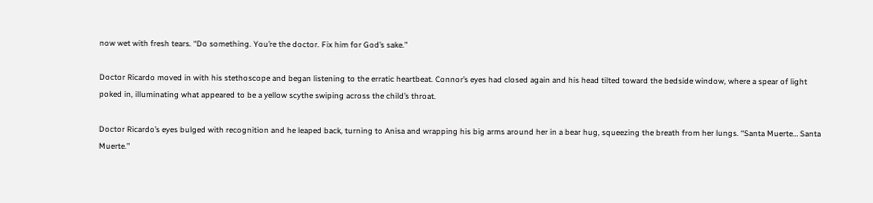now wet with fresh tears. “Do something. You’re the doctor. Fix him for God’s sake.”

Doctor Ricardo moved in with his stethoscope and began listening to the erratic heartbeat. Connor’s eyes had closed again and his head tilted toward the bedside window, where a spear of light poked in, illuminating what appeared to be a yellow scythe swiping across the child’s throat.

Doctor Ricardo’s eyes bulged with recognition and he leaped back, turning to Anisa and wrapping his big arms around her in a bear hug, squeezing the breath from her lungs. “Santa Muerte… Santa Muerte.”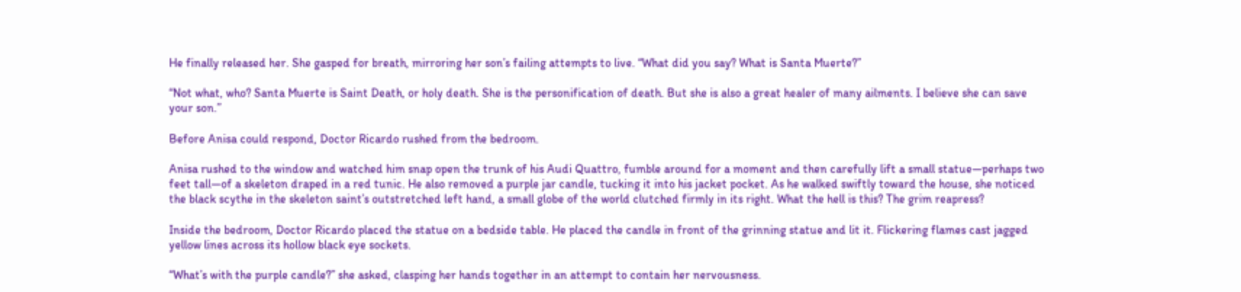He finally released her. She gasped for breath, mirroring her son’s failing attempts to live. “What did you say? What is Santa Muerte?”

“Not what, who? Santa Muerte is Saint Death, or holy death. She is the personification of death. But she is also a great healer of many ailments. I believe she can save your son.”

Before Anisa could respond, Doctor Ricardo rushed from the bedroom.

Anisa rushed to the window and watched him snap open the trunk of his Audi Quattro, fumble around for a moment and then carefully lift a small statue—perhaps two feet tall—of a skeleton draped in a red tunic. He also removed a purple jar candle, tucking it into his jacket pocket. As he walked swiftly toward the house, she noticed the black scythe in the skeleton saint’s outstretched left hand, a small globe of the world clutched firmly in its right. What the hell is this? The grim reapress?

Inside the bedroom, Doctor Ricardo placed the statue on a bedside table. He placed the candle in front of the grinning statue and lit it. Flickering flames cast jagged yellow lines across its hollow black eye sockets.

“What’s with the purple candle?” she asked, clasping her hands together in an attempt to contain her nervousness.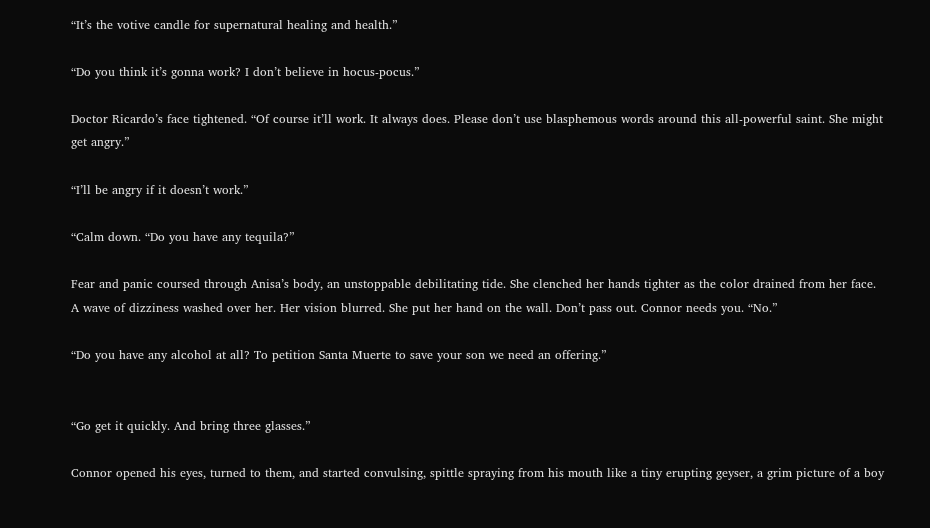“It’s the votive candle for supernatural healing and health.”

“Do you think it’s gonna work? I don’t believe in hocus-pocus.”

Doctor Ricardo’s face tightened. “Of course it’ll work. It always does. Please don’t use blasphemous words around this all-powerful saint. She might get angry.”

“I’ll be angry if it doesn’t work.”

“Calm down. “Do you have any tequila?”

Fear and panic coursed through Anisa’s body, an unstoppable debilitating tide. She clenched her hands tighter as the color drained from her face. A wave of dizziness washed over her. Her vision blurred. She put her hand on the wall. Don’t pass out. Connor needs you. “No.”

“Do you have any alcohol at all? To petition Santa Muerte to save your son we need an offering.”


“Go get it quickly. And bring three glasses.”

Connor opened his eyes, turned to them, and started convulsing, spittle spraying from his mouth like a tiny erupting geyser, a grim picture of a boy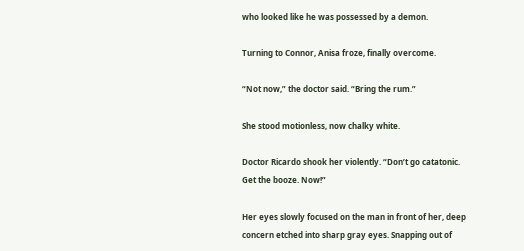who looked like he was possessed by a demon.

Turning to Connor, Anisa froze, finally overcome.

“Not now,” the doctor said. “Bring the rum.”

She stood motionless, now chalky white.

Doctor Ricardo shook her violently. “Don’t go catatonic. Get the booze. Now!”

Her eyes slowly focused on the man in front of her, deep concern etched into sharp gray eyes. Snapping out of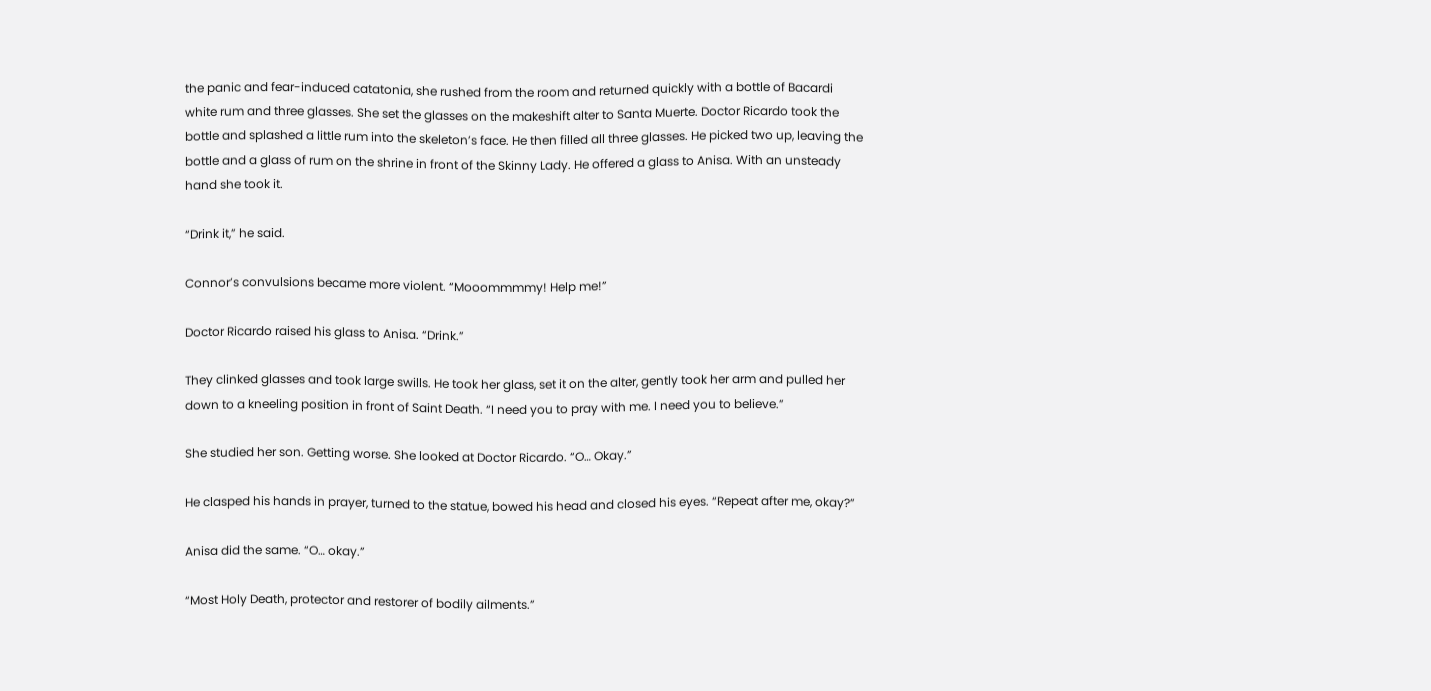the panic and fear-induced catatonia, she rushed from the room and returned quickly with a bottle of Bacardi white rum and three glasses. She set the glasses on the makeshift alter to Santa Muerte. Doctor Ricardo took the bottle and splashed a little rum into the skeleton’s face. He then filled all three glasses. He picked two up, leaving the bottle and a glass of rum on the shrine in front of the Skinny Lady. He offered a glass to Anisa. With an unsteady hand she took it.

“Drink it,” he said.

Connor’s convulsions became more violent. “Mooommmmy! Help me!”

Doctor Ricardo raised his glass to Anisa. “Drink.”

They clinked glasses and took large swills. He took her glass, set it on the alter, gently took her arm and pulled her down to a kneeling position in front of Saint Death. “I need you to pray with me. I need you to believe.”

She studied her son. Getting worse. She looked at Doctor Ricardo. “O… Okay.”

He clasped his hands in prayer, turned to the statue, bowed his head and closed his eyes. “Repeat after me, okay?”

Anisa did the same. “O… okay.”

“Most Holy Death, protector and restorer of bodily ailments.”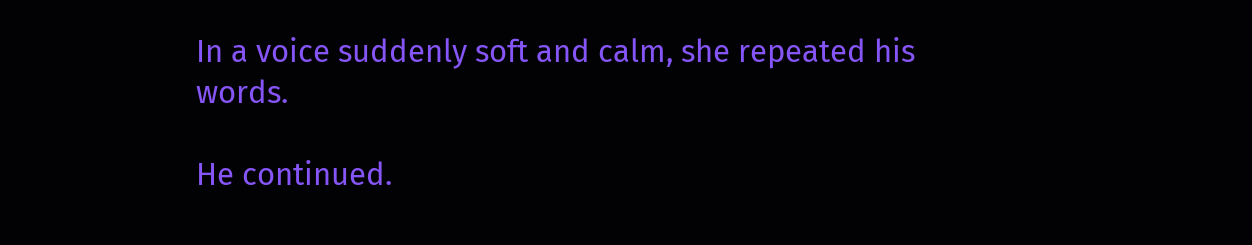In a voice suddenly soft and calm, she repeated his words.

He continued.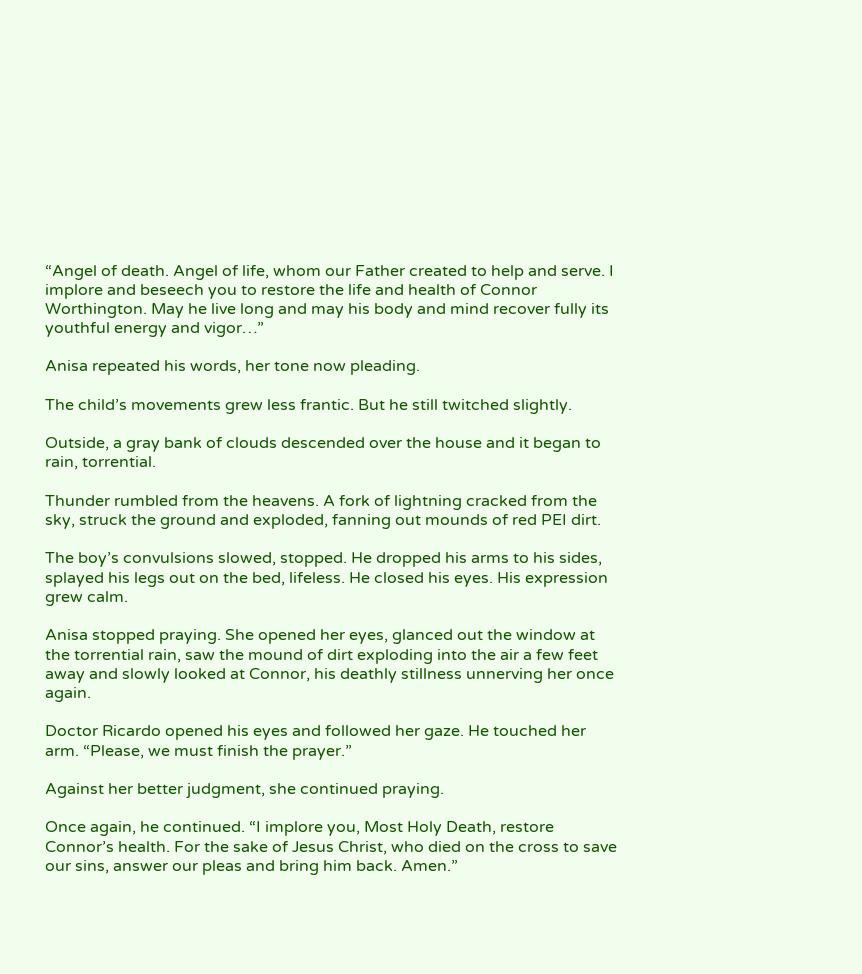“Angel of death. Angel of life, whom our Father created to help and serve. I implore and beseech you to restore the life and health of Connor Worthington. May he live long and may his body and mind recover fully its youthful energy and vigor…”

Anisa repeated his words, her tone now pleading.

The child’s movements grew less frantic. But he still twitched slightly.

Outside, a gray bank of clouds descended over the house and it began to rain, torrential.

Thunder rumbled from the heavens. A fork of lightning cracked from the sky, struck the ground and exploded, fanning out mounds of red PEI dirt.

The boy’s convulsions slowed, stopped. He dropped his arms to his sides, splayed his legs out on the bed, lifeless. He closed his eyes. His expression grew calm.

Anisa stopped praying. She opened her eyes, glanced out the window at the torrential rain, saw the mound of dirt exploding into the air a few feet away and slowly looked at Connor, his deathly stillness unnerving her once again.

Doctor Ricardo opened his eyes and followed her gaze. He touched her arm. “Please, we must finish the prayer.”

Against her better judgment, she continued praying.

Once again, he continued. “I implore you, Most Holy Death, restore Connor’s health. For the sake of Jesus Christ, who died on the cross to save our sins, answer our pleas and bring him back. Amen.”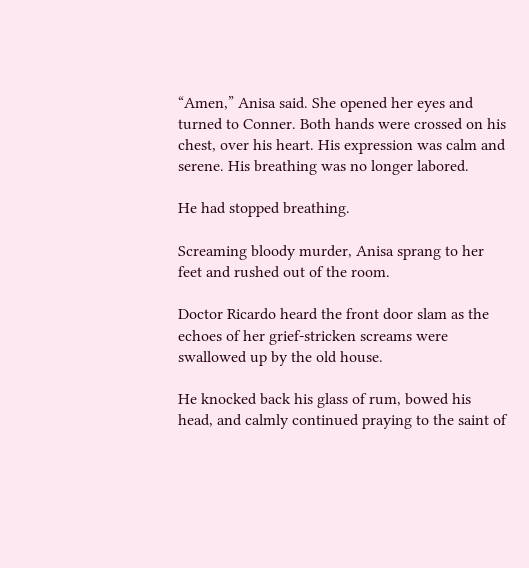“Amen,” Anisa said. She opened her eyes and turned to Conner. Both hands were crossed on his chest, over his heart. His expression was calm and serene. His breathing was no longer labored.

He had stopped breathing.

Screaming bloody murder, Anisa sprang to her feet and rushed out of the room.

Doctor Ricardo heard the front door slam as the echoes of her grief-stricken screams were swallowed up by the old house.

He knocked back his glass of rum, bowed his head, and calmly continued praying to the saint of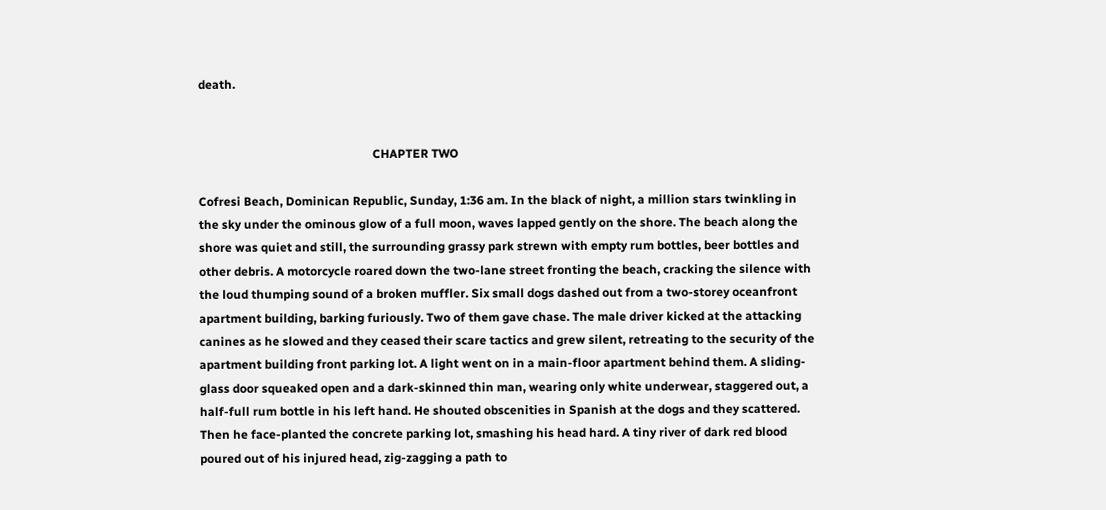death.


                                                          CHAPTER TWO

Cofresi Beach, Dominican Republic, Sunday, 1:36 am. In the black of night, a million stars twinkling in the sky under the ominous glow of a full moon, waves lapped gently on the shore. The beach along the shore was quiet and still, the surrounding grassy park strewn with empty rum bottles, beer bottles and other debris. A motorcycle roared down the two-lane street fronting the beach, cracking the silence with the loud thumping sound of a broken muffler. Six small dogs dashed out from a two-storey oceanfront apartment building, barking furiously. Two of them gave chase. The male driver kicked at the attacking canines as he slowed and they ceased their scare tactics and grew silent, retreating to the security of the apartment building front parking lot. A light went on in a main-floor apartment behind them. A sliding-glass door squeaked open and a dark-skinned thin man, wearing only white underwear, staggered out, a half-full rum bottle in his left hand. He shouted obscenities in Spanish at the dogs and they scattered. Then he face-planted the concrete parking lot, smashing his head hard. A tiny river of dark red blood poured out of his injured head, zig-zagging a path to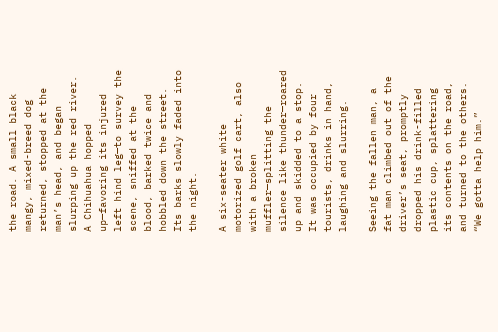the road. A small black mangy, mixed-breed dog returned, stopped at the man’s head, and began slurping up the red river. A Chihuahua hopped up—favoring its injured left hind leg—to survey the scene, sniffed at the blood, barked twice and hobbled down the street. Its barks slowly faded into the night.

A six-seater white motorized golf cart, also with a broken muffler—splitting the silence like thunder—roared up and skidded to a stop. It was occupied by four tourists, drinks in hand, laughing and slurring.

Seeing the fallen man, a fat man climbed out of the driver’s seat, promptly dropped his drink-filled plastic cup, splattering its contents on the road, and turned to the others. “We gotta help him.”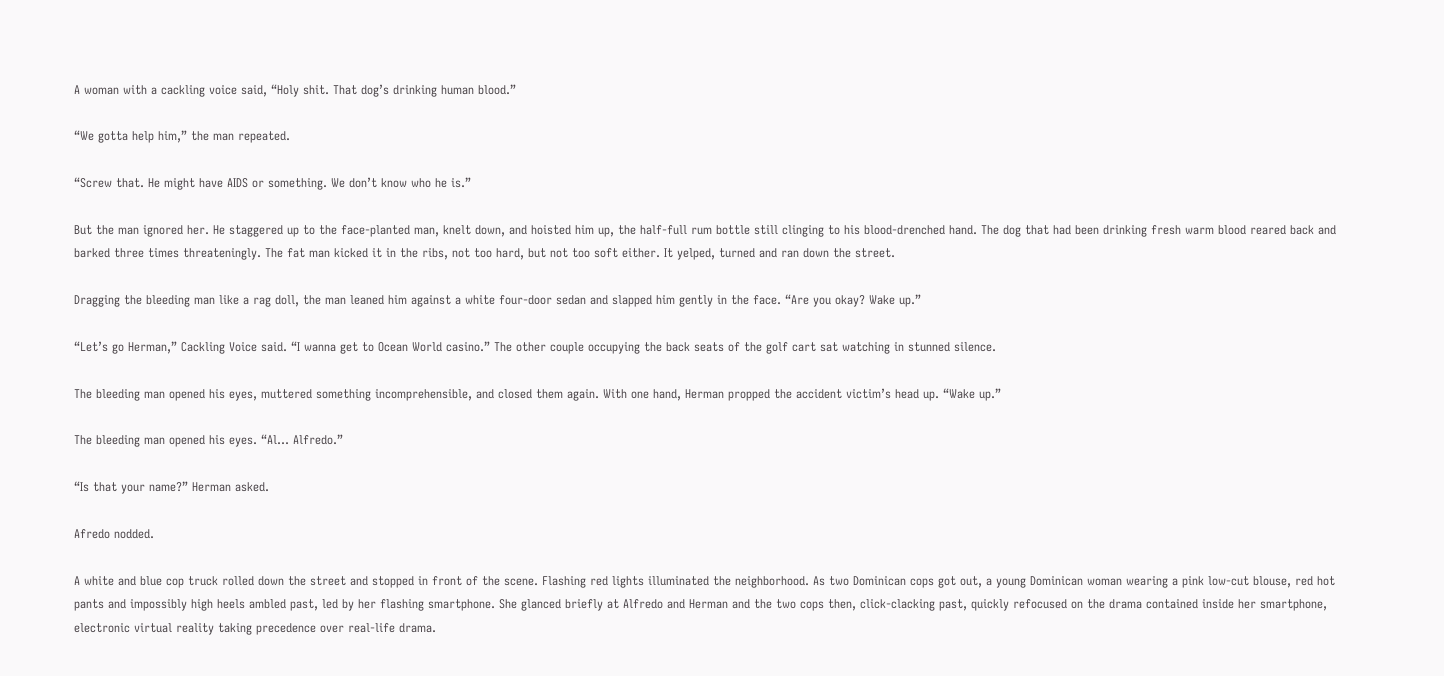A woman with a cackling voice said, “Holy shit. That dog’s drinking human blood.”

“We gotta help him,” the man repeated.

“Screw that. He might have AIDS or something. We don’t know who he is.”

But the man ignored her. He staggered up to the face-planted man, knelt down, and hoisted him up, the half-full rum bottle still clinging to his blood-drenched hand. The dog that had been drinking fresh warm blood reared back and barked three times threateningly. The fat man kicked it in the ribs, not too hard, but not too soft either. It yelped, turned and ran down the street.

Dragging the bleeding man like a rag doll, the man leaned him against a white four-door sedan and slapped him gently in the face. “Are you okay? Wake up.”

“Let’s go Herman,” Cackling Voice said. “I wanna get to Ocean World casino.” The other couple occupying the back seats of the golf cart sat watching in stunned silence.

The bleeding man opened his eyes, muttered something incomprehensible, and closed them again. With one hand, Herman propped the accident victim’s head up. “Wake up.”

The bleeding man opened his eyes. “Al… Alfredo.”

“Is that your name?” Herman asked.

Afredo nodded.

A white and blue cop truck rolled down the street and stopped in front of the scene. Flashing red lights illuminated the neighborhood. As two Dominican cops got out, a young Dominican woman wearing a pink low-cut blouse, red hot pants and impossibly high heels ambled past, led by her flashing smartphone. She glanced briefly at Alfredo and Herman and the two cops then, click-clacking past, quickly refocused on the drama contained inside her smartphone, electronic virtual reality taking precedence over real-life drama.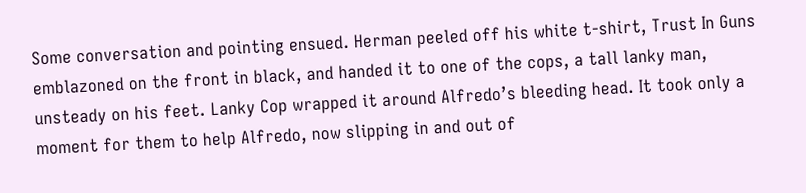Some conversation and pointing ensued. Herman peeled off his white t-shirt, Trust In Guns emblazoned on the front in black, and handed it to one of the cops, a tall lanky man, unsteady on his feet. Lanky Cop wrapped it around Alfredo’s bleeding head. It took only a moment for them to help Alfredo, now slipping in and out of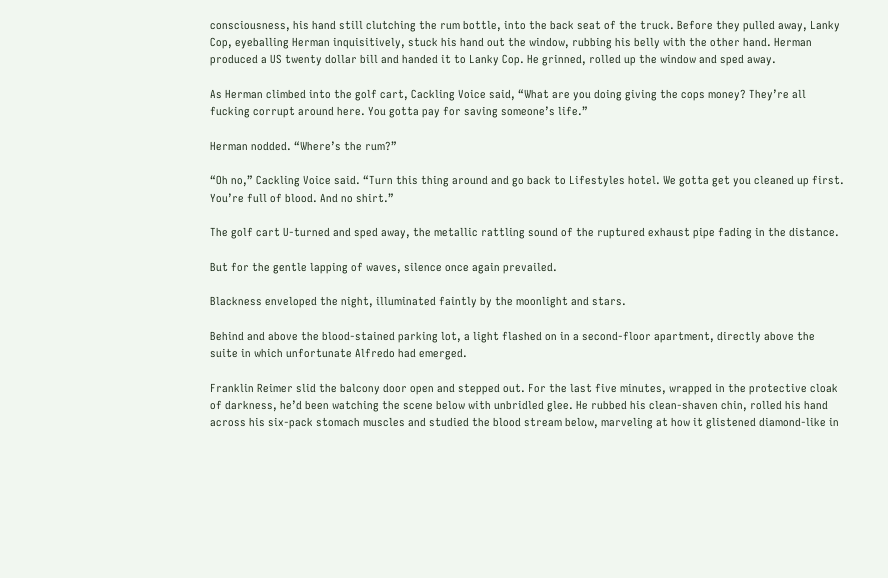consciousness, his hand still clutching the rum bottle, into the back seat of the truck. Before they pulled away, Lanky Cop, eyeballing Herman inquisitively, stuck his hand out the window, rubbing his belly with the other hand. Herman produced a US twenty dollar bill and handed it to Lanky Cop. He grinned, rolled up the window and sped away.

As Herman climbed into the golf cart, Cackling Voice said, “What are you doing giving the cops money? They’re all fucking corrupt around here. You gotta pay for saving someone’s life.”

Herman nodded. “Where’s the rum?”

“Oh no,” Cackling Voice said. “Turn this thing around and go back to Lifestyles hotel. We gotta get you cleaned up first. You’re full of blood. And no shirt.”

The golf cart U-turned and sped away, the metallic rattling sound of the ruptured exhaust pipe fading in the distance.

But for the gentle lapping of waves, silence once again prevailed.

Blackness enveloped the night, illuminated faintly by the moonlight and stars.

Behind and above the blood-stained parking lot, a light flashed on in a second-floor apartment, directly above the suite in which unfortunate Alfredo had emerged.

Franklin Reimer slid the balcony door open and stepped out. For the last five minutes, wrapped in the protective cloak of darkness, he’d been watching the scene below with unbridled glee. He rubbed his clean-shaven chin, rolled his hand across his six-pack stomach muscles and studied the blood stream below, marveling at how it glistened diamond-like in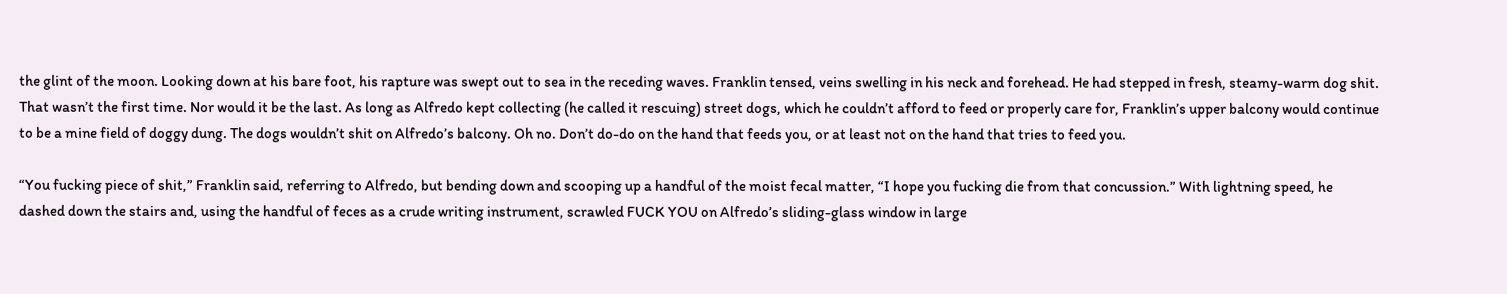the glint of the moon. Looking down at his bare foot, his rapture was swept out to sea in the receding waves. Franklin tensed, veins swelling in his neck and forehead. He had stepped in fresh, steamy-warm dog shit. That wasn’t the first time. Nor would it be the last. As long as Alfredo kept collecting (he called it rescuing) street dogs, which he couldn’t afford to feed or properly care for, Franklin’s upper balcony would continue to be a mine field of doggy dung. The dogs wouldn’t shit on Alfredo’s balcony. Oh no. Don’t do-do on the hand that feeds you, or at least not on the hand that tries to feed you.

“You fucking piece of shit,” Franklin said, referring to Alfredo, but bending down and scooping up a handful of the moist fecal matter, “I hope you fucking die from that concussion.” With lightning speed, he dashed down the stairs and, using the handful of feces as a crude writing instrument, scrawled FUCK YOU on Alfredo’s sliding-glass window in large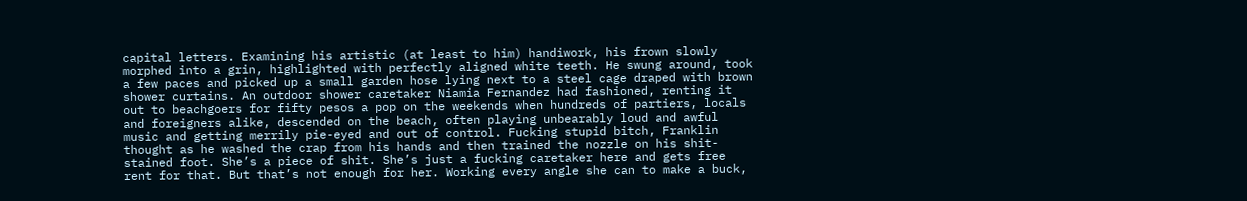capital letters. Examining his artistic (at least to him) handiwork, his frown slowly morphed into a grin, highlighted with perfectly aligned white teeth. He swung around, took a few paces and picked up a small garden hose lying next to a steel cage draped with brown shower curtains. An outdoor shower caretaker Niamia Fernandez had fashioned, renting it out to beachgoers for fifty pesos a pop on the weekends when hundreds of partiers, locals and foreigners alike, descended on the beach, often playing unbearably loud and awful music and getting merrily pie-eyed and out of control. Fucking stupid bitch, Franklin thought as he washed the crap from his hands and then trained the nozzle on his shit-stained foot. She’s a piece of shit. She’s just a fucking caretaker here and gets free rent for that. But that’s not enough for her. Working every angle she can to make a buck,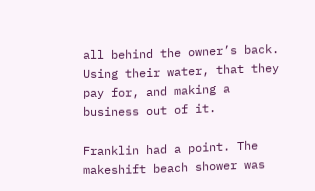all behind the owner’s back. Using their water, that they pay for, and making a business out of it.

Franklin had a point. The makeshift beach shower was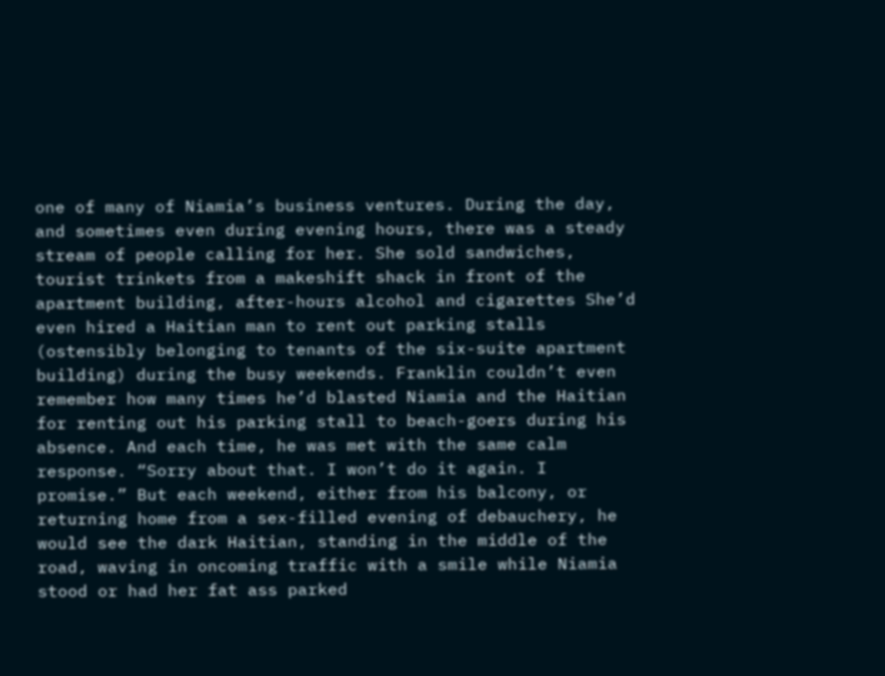one of many of Niamia’s business ventures. During the day, and sometimes even during evening hours, there was a steady stream of people calling for her. She sold sandwiches, tourist trinkets from a makeshift shack in front of the apartment building, after-hours alcohol and cigarettes She’d even hired a Haitian man to rent out parking stalls (ostensibly belonging to tenants of the six-suite apartment building) during the busy weekends. Franklin couldn’t even remember how many times he’d blasted Niamia and the Haitian for renting out his parking stall to beach-goers during his absence. And each time, he was met with the same calm response. “Sorry about that. I won’t do it again. I promise.” But each weekend, either from his balcony, or returning home from a sex-filled evening of debauchery, he would see the dark Haitian, standing in the middle of the road, waving in oncoming traffic with a smile while Niamia stood or had her fat ass parked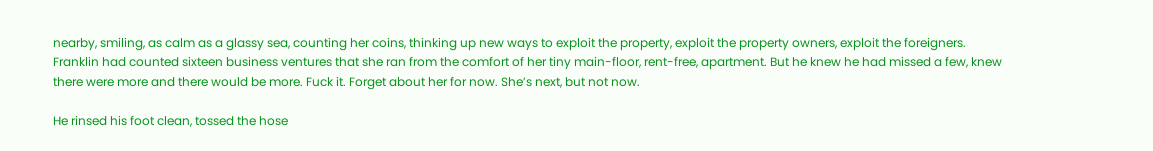nearby, smiling, as calm as a glassy sea, counting her coins, thinking up new ways to exploit the property, exploit the property owners, exploit the foreigners. Franklin had counted sixteen business ventures that she ran from the comfort of her tiny main-floor, rent-free, apartment. But he knew he had missed a few, knew there were more and there would be more. Fuck it. Forget about her for now. She’s next, but not now.

He rinsed his foot clean, tossed the hose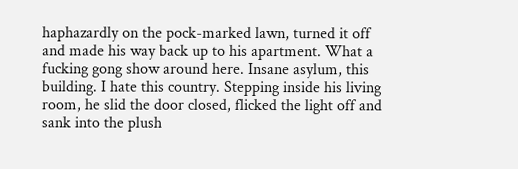haphazardly on the pock-marked lawn, turned it off and made his way back up to his apartment. What a fucking gong show around here. Insane asylum, this building. I hate this country. Stepping inside his living room, he slid the door closed, flicked the light off and sank into the plush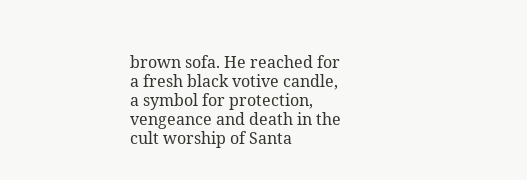brown sofa. He reached for a fresh black votive candle, a symbol for protection, vengeance and death in the cult worship of Santa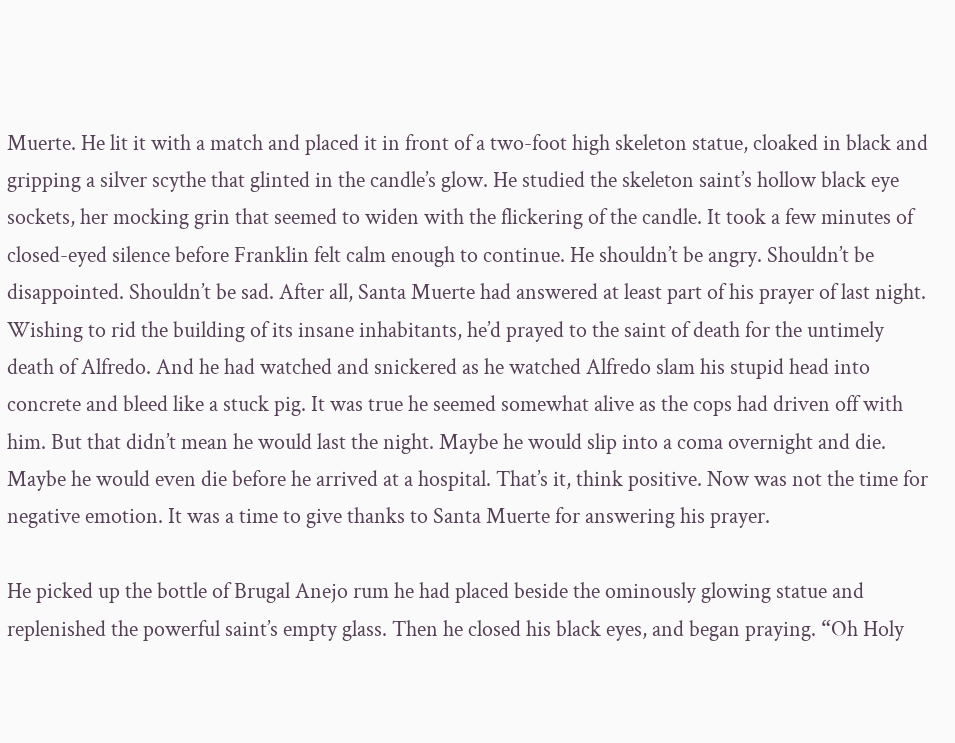Muerte. He lit it with a match and placed it in front of a two-foot high skeleton statue, cloaked in black and gripping a silver scythe that glinted in the candle’s glow. He studied the skeleton saint’s hollow black eye sockets, her mocking grin that seemed to widen with the flickering of the candle. It took a few minutes of closed-eyed silence before Franklin felt calm enough to continue. He shouldn’t be angry. Shouldn’t be disappointed. Shouldn’t be sad. After all, Santa Muerte had answered at least part of his prayer of last night. Wishing to rid the building of its insane inhabitants, he’d prayed to the saint of death for the untimely death of Alfredo. And he had watched and snickered as he watched Alfredo slam his stupid head into concrete and bleed like a stuck pig. It was true he seemed somewhat alive as the cops had driven off with him. But that didn’t mean he would last the night. Maybe he would slip into a coma overnight and die. Maybe he would even die before he arrived at a hospital. That’s it, think positive. Now was not the time for negative emotion. It was a time to give thanks to Santa Muerte for answering his prayer.

He picked up the bottle of Brugal Anejo rum he had placed beside the ominously glowing statue and replenished the powerful saint’s empty glass. Then he closed his black eyes, and began praying. “Oh Holy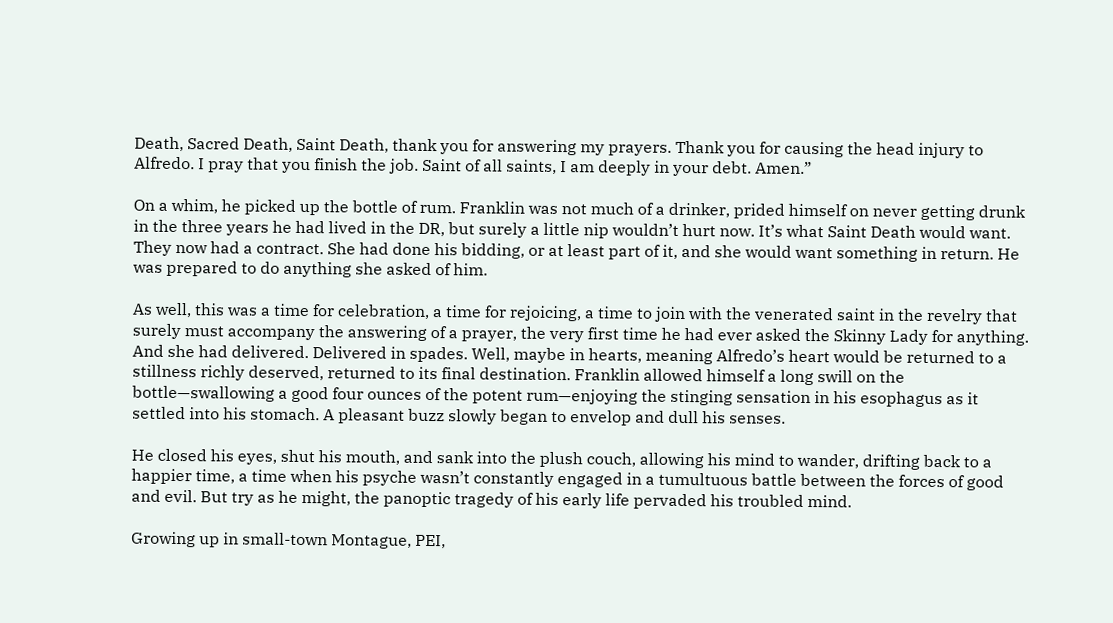Death, Sacred Death, Saint Death, thank you for answering my prayers. Thank you for causing the head injury to Alfredo. I pray that you finish the job. Saint of all saints, I am deeply in your debt. Amen.”

On a whim, he picked up the bottle of rum. Franklin was not much of a drinker, prided himself on never getting drunk in the three years he had lived in the DR, but surely a little nip wouldn’t hurt now. It’s what Saint Death would want. They now had a contract. She had done his bidding, or at least part of it, and she would want something in return. He was prepared to do anything she asked of him.

As well, this was a time for celebration, a time for rejoicing, a time to join with the venerated saint in the revelry that surely must accompany the answering of a prayer, the very first time he had ever asked the Skinny Lady for anything. And she had delivered. Delivered in spades. Well, maybe in hearts, meaning Alfredo’s heart would be returned to a stillness richly deserved, returned to its final destination. Franklin allowed himself a long swill on the bottle—swallowing a good four ounces of the potent rum—enjoying the stinging sensation in his esophagus as it settled into his stomach. A pleasant buzz slowly began to envelop and dull his senses.

He closed his eyes, shut his mouth, and sank into the plush couch, allowing his mind to wander, drifting back to a happier time, a time when his psyche wasn’t constantly engaged in a tumultuous battle between the forces of good and evil. But try as he might, the panoptic tragedy of his early life pervaded his troubled mind.

Growing up in small-town Montague, PEI,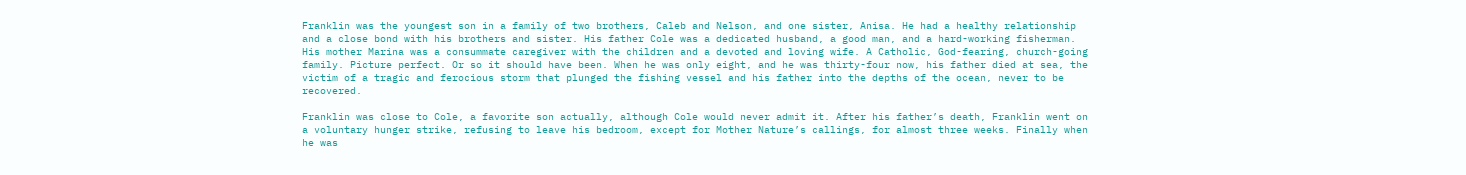Franklin was the youngest son in a family of two brothers, Caleb and Nelson, and one sister, Anisa. He had a healthy relationship and a close bond with his brothers and sister. His father Cole was a dedicated husband, a good man, and a hard-working fisherman. His mother Marina was a consummate caregiver with the children and a devoted and loving wife. A Catholic, God-fearing, church-going family. Picture perfect. Or so it should have been. When he was only eight, and he was thirty-four now, his father died at sea, the victim of a tragic and ferocious storm that plunged the fishing vessel and his father into the depths of the ocean, never to be recovered.

Franklin was close to Cole, a favorite son actually, although Cole would never admit it. After his father’s death, Franklin went on a voluntary hunger strike, refusing to leave his bedroom, except for Mother Nature’s callings, for almost three weeks. Finally when he was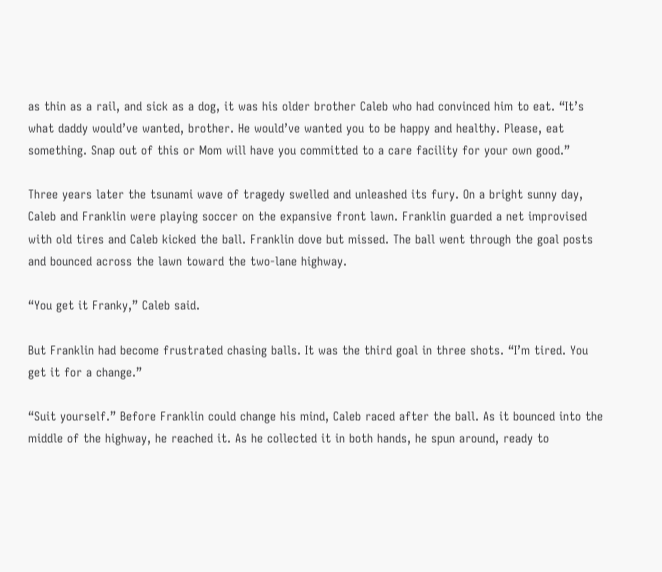as thin as a rail, and sick as a dog, it was his older brother Caleb who had convinced him to eat. “It’s what daddy would’ve wanted, brother. He would’ve wanted you to be happy and healthy. Please, eat something. Snap out of this or Mom will have you committed to a care facility for your own good.”

Three years later the tsunami wave of tragedy swelled and unleashed its fury. On a bright sunny day, Caleb and Franklin were playing soccer on the expansive front lawn. Franklin guarded a net improvised with old tires and Caleb kicked the ball. Franklin dove but missed. The ball went through the goal posts and bounced across the lawn toward the two-lane highway.

“You get it Franky,” Caleb said.

But Franklin had become frustrated chasing balls. It was the third goal in three shots. “I’m tired. You get it for a change.”

“Suit yourself.” Before Franklin could change his mind, Caleb raced after the ball. As it bounced into the middle of the highway, he reached it. As he collected it in both hands, he spun around, ready to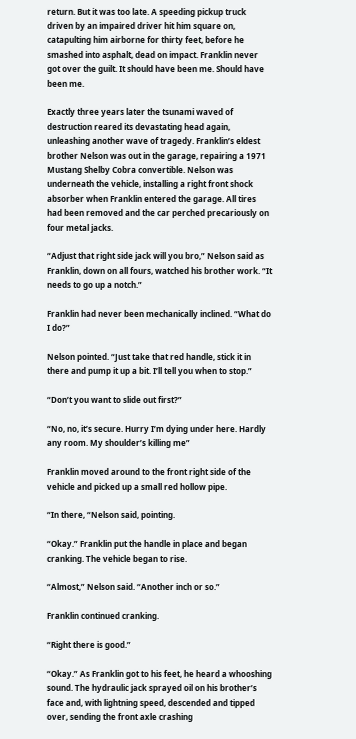return. But it was too late. A speeding pickup truck driven by an impaired driver hit him square on, catapulting him airborne for thirty feet, before he smashed into asphalt, dead on impact. Franklin never got over the guilt. It should have been me. Should have been me.

Exactly three years later the tsunami waved of destruction reared its devastating head again, unleashing another wave of tragedy. Franklin’s eldest brother Nelson was out in the garage, repairing a 1971 Mustang Shelby Cobra convertible. Nelson was underneath the vehicle, installing a right front shock absorber when Franklin entered the garage. All tires had been removed and the car perched precariously on four metal jacks.

“Adjust that right side jack will you bro,” Nelson said as Franklin, down on all fours, watched his brother work. “It needs to go up a notch.”

Franklin had never been mechanically inclined. “What do I do?”

Nelson pointed. “Just take that red handle, stick it in there and pump it up a bit. I’ll tell you when to stop.”

“Don’t you want to slide out first?”

“No, no, it’s secure. Hurry I’m dying under here. Hardly any room. My shoulder’s killing me”

Franklin moved around to the front right side of the vehicle and picked up a small red hollow pipe.

“In there, “Nelson said, pointing.

“Okay.” Franklin put the handle in place and began cranking. The vehicle began to rise.

“Almost,” Nelson said. “Another inch or so.”

Franklin continued cranking.

“Right there is good.”

“Okay.” As Franklin got to his feet, he heard a whooshing sound. The hydraulic jack sprayed oil on his brother’s face and, with lightning speed, descended and tipped over, sending the front axle crashing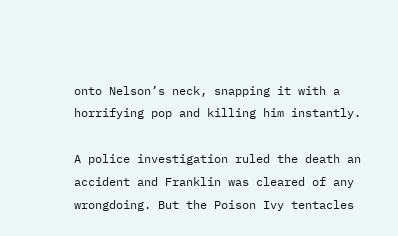onto Nelson’s neck, snapping it with a horrifying pop and killing him instantly.

A police investigation ruled the death an accident and Franklin was cleared of any wrongdoing. But the Poison Ivy tentacles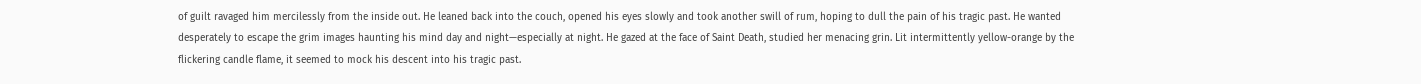of guilt ravaged him mercilessly from the inside out. He leaned back into the couch, opened his eyes slowly and took another swill of rum, hoping to dull the pain of his tragic past. He wanted desperately to escape the grim images haunting his mind day and night—especially at night. He gazed at the face of Saint Death, studied her menacing grin. Lit intermittently yellow-orange by the flickering candle flame, it seemed to mock his descent into his tragic past.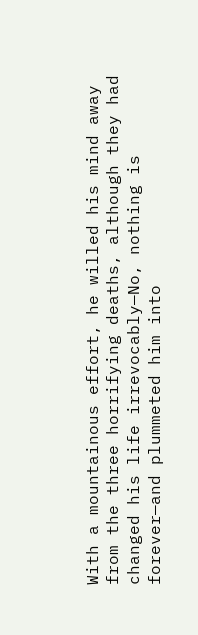With a mountainous effort, he willed his mind away from the three horrifying deaths, although they had changed his life irrevocably—No, nothing is forever—and plummeted him into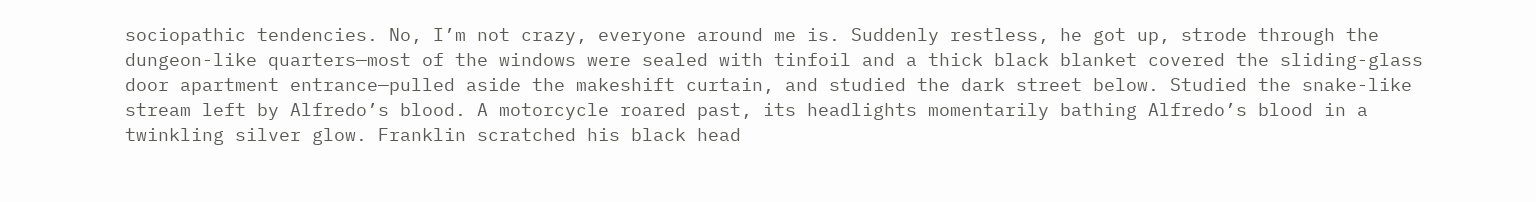sociopathic tendencies. No, I’m not crazy, everyone around me is. Suddenly restless, he got up, strode through the dungeon-like quarters—most of the windows were sealed with tinfoil and a thick black blanket covered the sliding-glass door apartment entrance—pulled aside the makeshift curtain, and studied the dark street below. Studied the snake-like stream left by Alfredo’s blood. A motorcycle roared past, its headlights momentarily bathing Alfredo’s blood in a twinkling silver glow. Franklin scratched his black head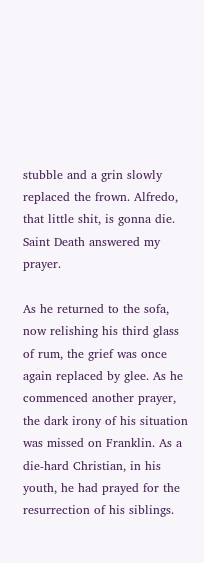stubble and a grin slowly replaced the frown. Alfredo, that little shit, is gonna die. Saint Death answered my prayer.

As he returned to the sofa, now relishing his third glass of rum, the grief was once again replaced by glee. As he commenced another prayer, the dark irony of his situation was missed on Franklin. As a die-hard Christian, in his youth, he had prayed for the resurrection of his siblings.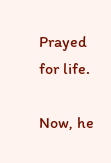Prayed for life.

Now, he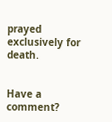prayed exclusively for death.


Have a comment?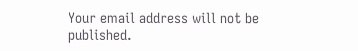Your email address will not be published.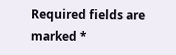Required fields are marked *